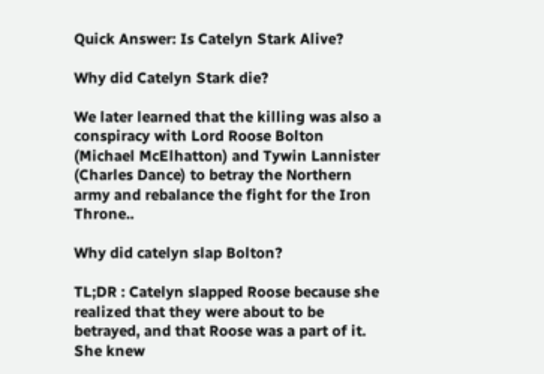Quick Answer: Is Catelyn Stark Alive?

Why did Catelyn Stark die?

We later learned that the killing was also a conspiracy with Lord Roose Bolton (Michael McElhatton) and Tywin Lannister (Charles Dance) to betray the Northern army and rebalance the fight for the Iron Throne..

Why did catelyn slap Bolton?

TL;DR : Catelyn slapped Roose because she realized that they were about to be betrayed, and that Roose was a part of it. She knew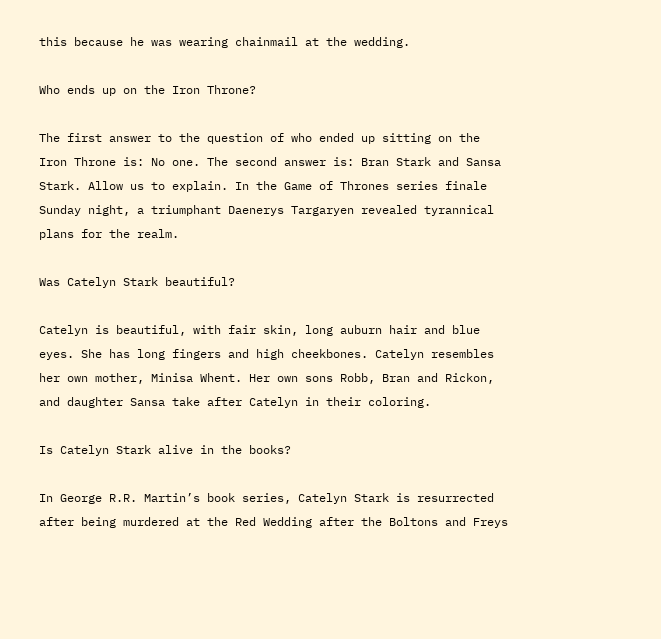this because he was wearing chainmail at the wedding.

Who ends up on the Iron Throne?

The first answer to the question of who ended up sitting on the Iron Throne is: No one. The second answer is: Bran Stark and Sansa Stark. Allow us to explain. In the Game of Thrones series finale Sunday night, a triumphant Daenerys Targaryen revealed tyrannical plans for the realm.

Was Catelyn Stark beautiful?

Catelyn is beautiful, with fair skin, long auburn hair and blue eyes. She has long fingers and high cheekbones. Catelyn resembles her own mother, Minisa Whent. Her own sons Robb, Bran and Rickon, and daughter Sansa take after Catelyn in their coloring.

Is Catelyn Stark alive in the books?

In George R.R. Martin’s book series, Catelyn Stark is resurrected after being murdered at the Red Wedding after the Boltons and Freys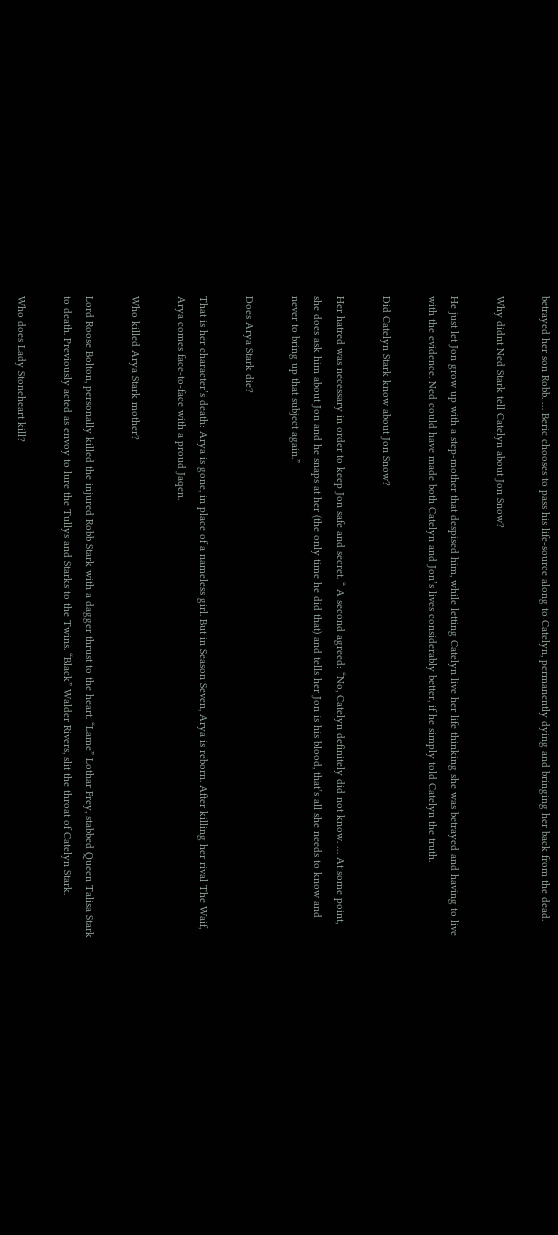betrayed her son Robb. … Beric chooses to pass his life-source along to Catelyn, permanently dying and bringing her back from the dead.

Why didnt Ned Stark tell Catelyn about Jon Snow?

He just let Jon grow up with a step-mother that despised him, while letting Catelyn live her life thinking she was betrayed and having to live with the evidence. Ned could have made both Catelyn and Jon’s lives considerably better, if he simply told Catelyn the truth.

Did Catelyn Stark know about Jon Snow?

Her hatred was necessary in order to keep Jon safe and secret. “ A second agreed: “No, Catelyn definitely did not know. … At some point, she does ask him about Jon and he snaps at her (the only time he did that) and tells her Jon is his blood, that’s all she needs to know and never to bring up that subject again.”

Does Arya Stark die?

That is her character’s death: Arya is gone, in place of a nameless girl. But in Season Seven, Arya is reborn. After killing her rival The Waif, Arya comes face-to-face with a proud Jaqen.

Who killed Arya Stark mother?

Lord Roose Bolton, personally killed the injured Robb Stark with a dagger thrust to the heart. “Lame” Lothar Frey, stabbed Queen Talisa Stark to death. Previously acted as envoy to lure the Tullys and Starks to the Twins. “Black” Walder Rivers, slit the throat of Catelyn Stark.

Who does Lady Stoneheart kill?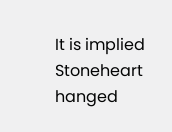It is implied Stoneheart hanged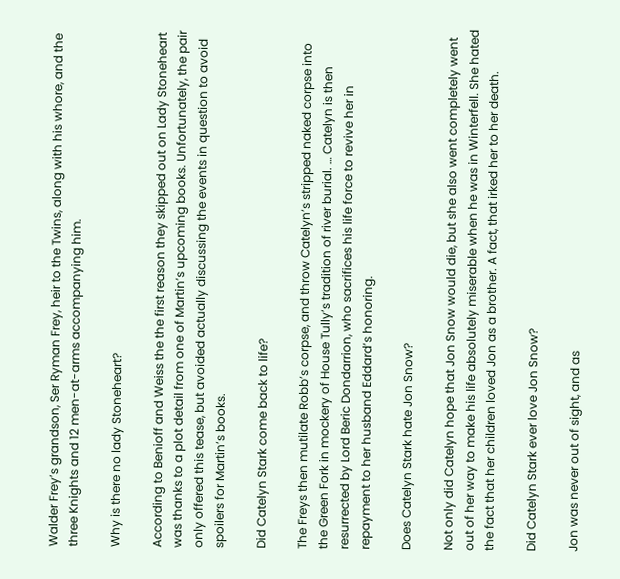Walder Frey’s grandson, Ser Ryman Frey, heir to the Twins, along with his whore, and the three Knights and 12 men-at-arms accompanying him.

Why is there no lady Stoneheart?

According to Benioff and Weiss the the first reason they skipped out on Lady Stoneheart was thanks to a plot detail from one of Martin’s upcoming books. Unfortunately, the pair only offered this tease, but avoided actually discussing the events in question to avoid spoilers for Martin’s books.

Did Catelyn Stark come back to life?

The Freys then mutilate Robb’s corpse, and throw Catelyn’s stripped naked corpse into the Green Fork in mockery of House Tully’s tradition of river burial. … Catelyn is then resurrected by Lord Beric Dondarrion, who sacrifices his life force to revive her in repayment to her husband Eddard’s honoring.

Does Catelyn Stark hate Jon Snow?

Not only did Catelyn hope that Jon Snow would die, but she also went completely went out of her way to make his life absolutely miserable when he was in Winterfell. She hated the fact that her children loved Jon as a brother. A fact, that irked her to her death.

Did Catelyn Stark ever love Jon Snow?

Jon was never out of sight, and as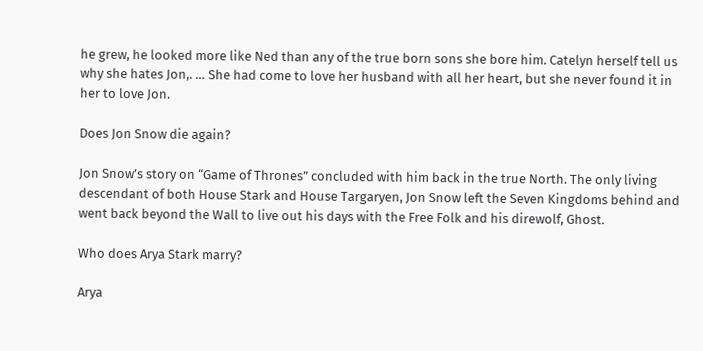he grew, he looked more like Ned than any of the true born sons she bore him. Catelyn herself tell us why she hates Jon,. … She had come to love her husband with all her heart, but she never found it in her to love Jon.

Does Jon Snow die again?

Jon Snow’s story on “Game of Thrones” concluded with him back in the true North. The only living descendant of both House Stark and House Targaryen, Jon Snow left the Seven Kingdoms behind and went back beyond the Wall to live out his days with the Free Folk and his direwolf, Ghost.

Who does Arya Stark marry?

Arya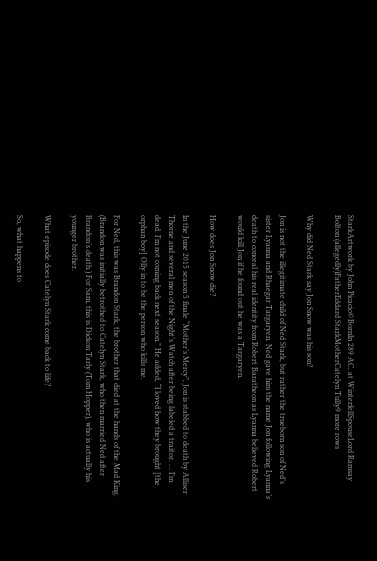StarkArtwork by John Picacio©BornIn 289 AC, at WinterfellSpouseLord Ramsay Bolton (allegedly)FatherEddard StarkMotherCatelyn Tully9 more rows

Why did Ned Stark say Jon Snow was his son?

Jon is not the illegitimate child of Ned Stark, but rather the trueborn son of Ned’s sister Lyanna and Rhaegar Targaryen. Ned gave him the name Jon following Lyanna’s death to conceal his real identity from Robert Baratheon as Lyanna believed Robert would kill Jon if he found out he was a Targaryen.

How does Jon Snow die?

In the June 2015 season 5 finale “Mother’s Mercy”, Jon is stabbed to death by Alliser Thorne and several men of the Night’s Watch after being labeled a traitor. … I’m dead. I’m not coming back next season.” He added, “I loved how they brought [the orphan boy] Olly in to be the person who kills me.

For Ned, this was Brandon Stark, the brother that died at the hands of the Mad King. (Brandon was initially betrothed to Catelyn Stark, who then married Ned after Brandon’s death.) For Sam, this is Dickon Tarly (Tom Hopper), who is actually his younger brother.

What episode does Catelyn Stark come back to life?

So, what happens to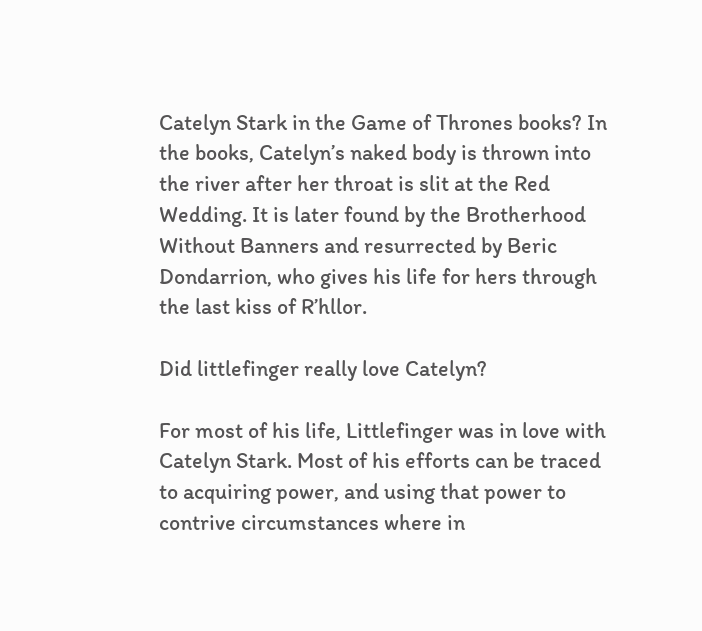Catelyn Stark in the Game of Thrones books? In the books, Catelyn’s naked body is thrown into the river after her throat is slit at the Red Wedding. It is later found by the Brotherhood Without Banners and resurrected by Beric Dondarrion, who gives his life for hers through the last kiss of R’hllor.

Did littlefinger really love Catelyn?

For most of his life, Littlefinger was in love with Catelyn Stark. Most of his efforts can be traced to acquiring power, and using that power to contrive circumstances where in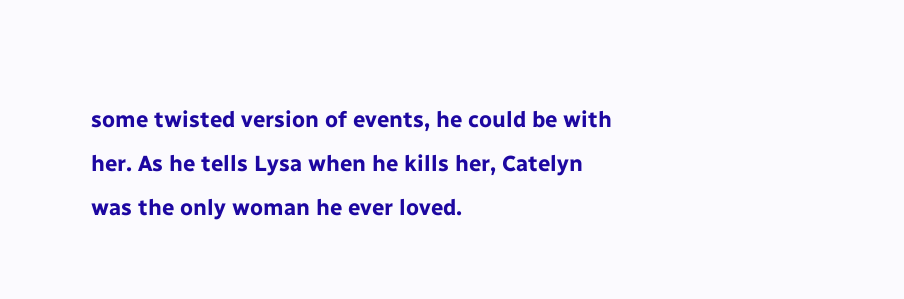some twisted version of events, he could be with her. As he tells Lysa when he kills her, Catelyn was the only woman he ever loved.